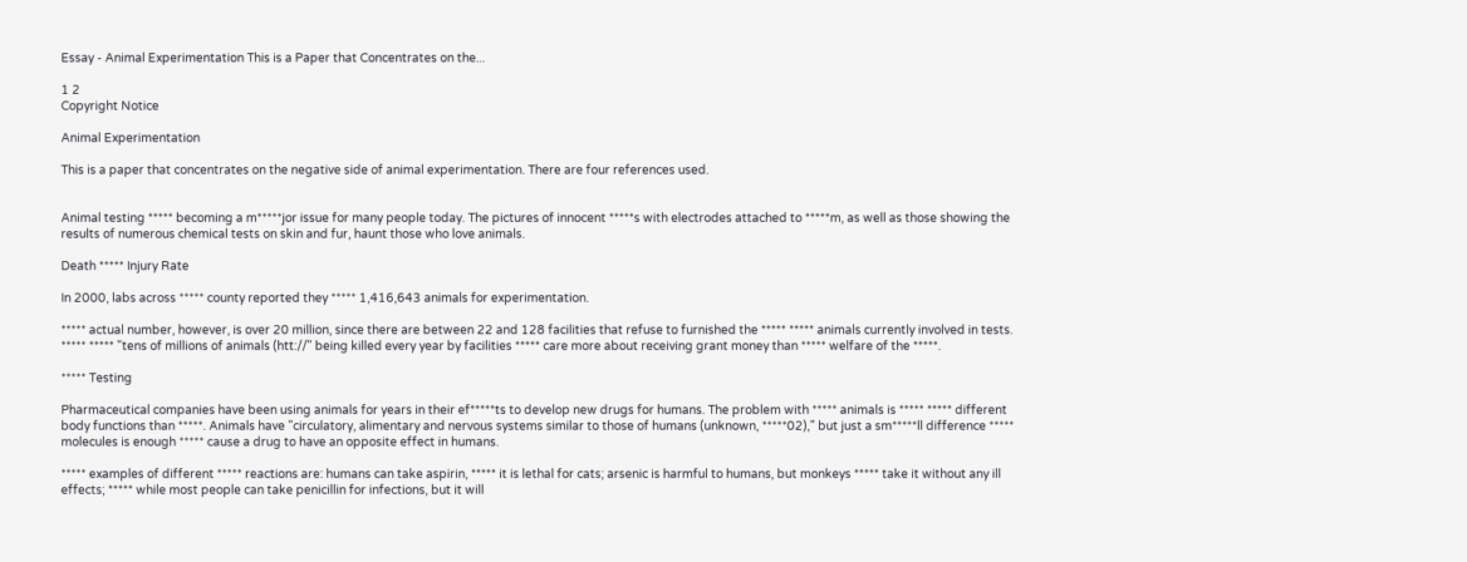Essay - Animal Experimentation This is a Paper that Concentrates on the...

1 2
Copyright Notice

Animal Experimentation

This is a paper that concentrates on the negative side of animal experimentation. There are four references used.


Animal testing ***** becoming a m*****jor issue for many people today. The pictures of innocent *****s with electrodes attached to *****m, as well as those showing the results of numerous chemical tests on skin and fur, haunt those who love animals.

Death ***** Injury Rate

In 2000, labs across ***** county reported they ***** 1,416,643 animals for experimentation.

***** actual number, however, is over 20 million, since there are between 22 and 128 facilities that refuse to furnished the ***** ***** animals currently involved in tests. ***** ***** "tens of millions of animals (htt://" being killed every year by facilities ***** care more about receiving grant money than ***** welfare of the *****.

***** Testing

Pharmaceutical companies have been using animals for years in their ef*****ts to develop new drugs for humans. The problem with ***** animals is ***** ***** different body functions than *****. Animals have "circulatory, alimentary and nervous systems similar to those of humans (unknown, *****02)," but just a sm*****ll difference ***** molecules is enough ***** cause a drug to have an opposite effect in humans.

***** examples of different ***** reactions are: humans can take aspirin, ***** it is lethal for cats; arsenic is harmful to humans, but monkeys ***** take it without any ill effects; ***** while most people can take penicillin for infections, but it will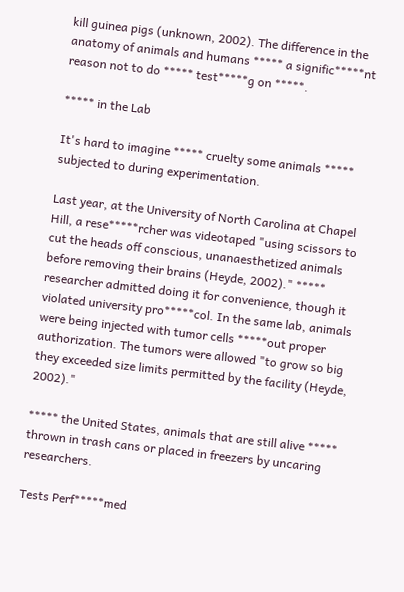kill guinea pigs (unknown, 2002). The difference in the anatomy of animals and humans ***** a signific*****nt reason not to do ***** test*****g on *****.

***** in the Lab

It's hard to imagine ***** cruelty some animals ***** subjected to during experimentation.

Last year, at the University of North Carolina at Chapel Hill, a rese*****rcher was videotaped "using scissors to cut the heads off conscious, unanaesthetized animals before removing their brains (Heyde, 2002)." ***** researcher admitted doing it for convenience, though it violated university pro*****col. In the same lab, animals were being injected with tumor cells *****out proper authorization. The tumors were allowed "to grow so big they exceeded size limits permitted by the facility (Heyde, 2002)."

***** the United States, animals that are still alive ***** thrown in trash cans or placed in freezers by uncaring researchers.

Tests Perf*****med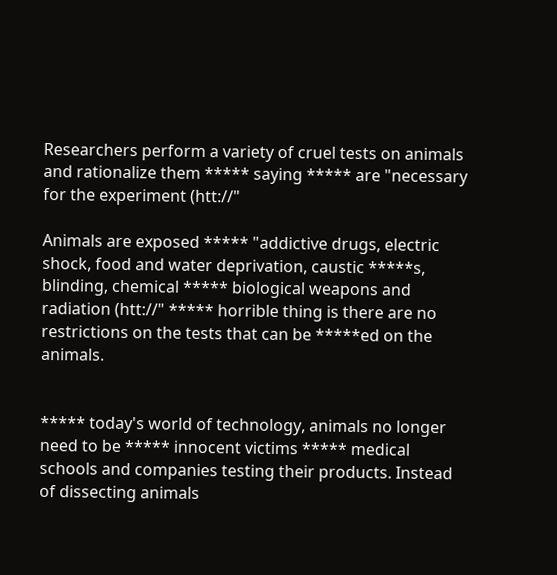Researchers perform a variety of cruel tests on animals and rationalize them ***** saying ***** are "necessary for the experiment (htt://"

Animals are exposed ***** "addictive drugs, electric shock, food and water deprivation, caustic *****s, blinding, chemical ***** biological weapons and radiation (htt://" ***** horrible thing is there are no restrictions on the tests that can be *****ed on the animals.


***** today's world of technology, animals no longer need to be ***** innocent victims ***** medical schools and companies testing their products. Instead of dissecting animals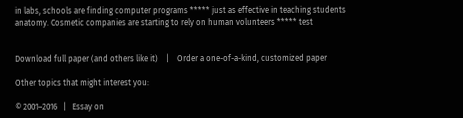in labs, schools are finding computer programs ***** just as effective in teaching students anatomy. Cosmetic companies are starting to rely on human volunteers ***** test


Download full paper (and others like it)    |    Order a one-of-a-kind, customized paper

Other topics that might interest you:

© 2001–2016   |   Essay on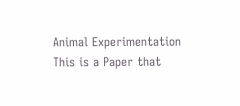Animal Experimentation This is a Paper that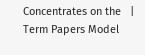Concentrates on the   |   Term Papers Model